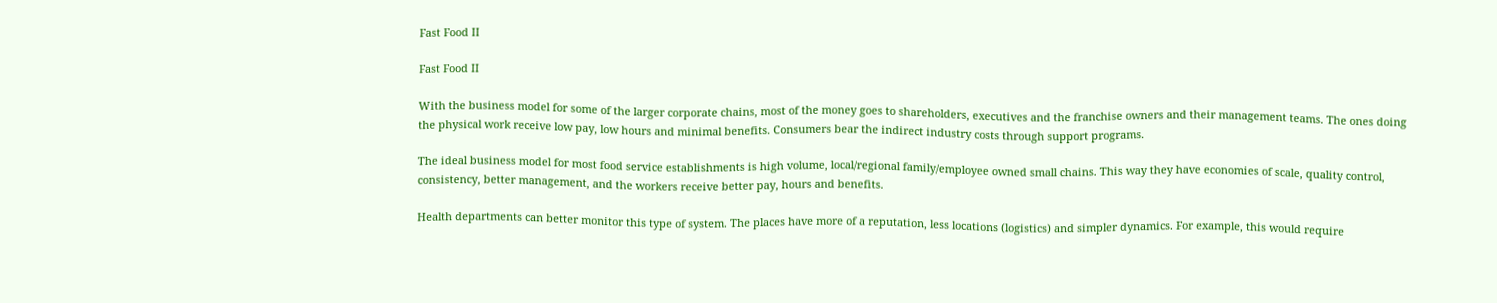Fast Food II

Fast Food II

With the business model for some of the larger corporate chains, most of the money goes to shareholders, executives and the franchise owners and their management teams. The ones doing the physical work receive low pay, low hours and minimal benefits. Consumers bear the indirect industry costs through support programs.

The ideal business model for most food service establishments is high volume, local/regional family/employee owned small chains. This way they have economies of scale, quality control, consistency, better management, and the workers receive better pay, hours and benefits.

Health departments can better monitor this type of system. The places have more of a reputation, less locations (logistics) and simpler dynamics. For example, this would require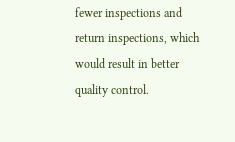fewer inspections and return inspections, which would result in better quality control.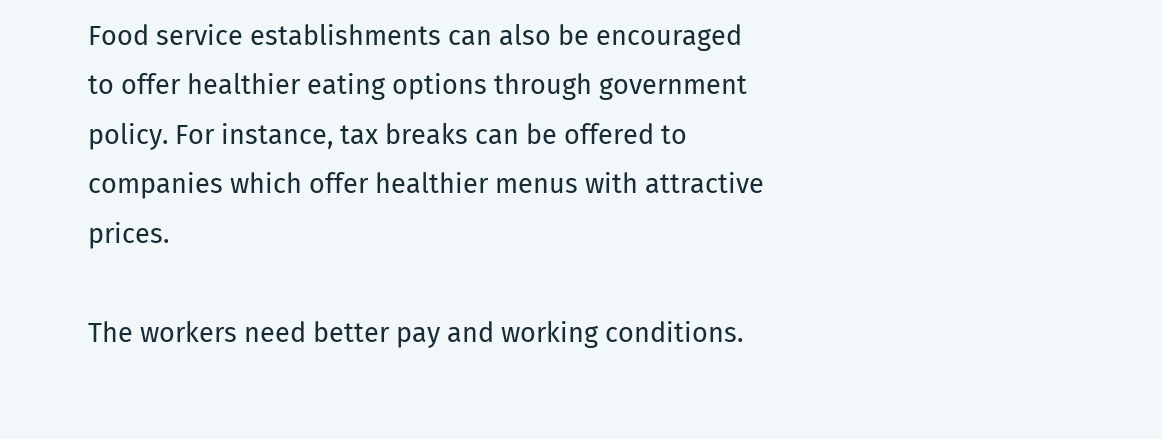Food service establishments can also be encouraged to offer healthier eating options through government policy. For instance, tax breaks can be offered to companies which offer healthier menus with attractive prices.

The workers need better pay and working conditions.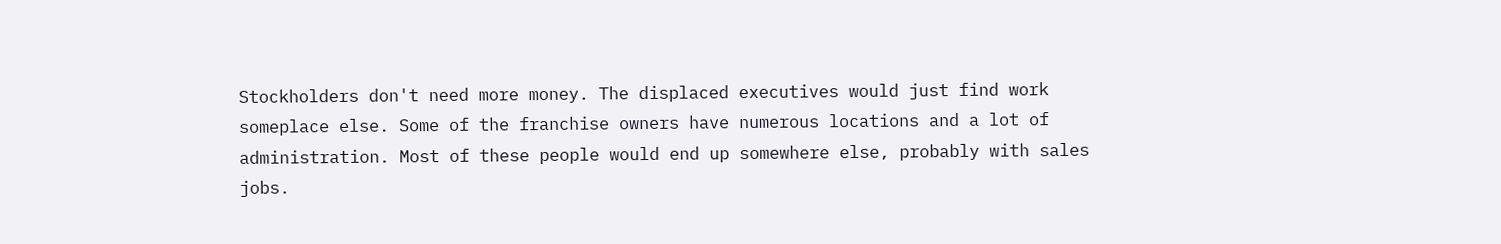Stockholders don't need more money. The displaced executives would just find work someplace else. Some of the franchise owners have numerous locations and a lot of administration. Most of these people would end up somewhere else, probably with sales jobs.